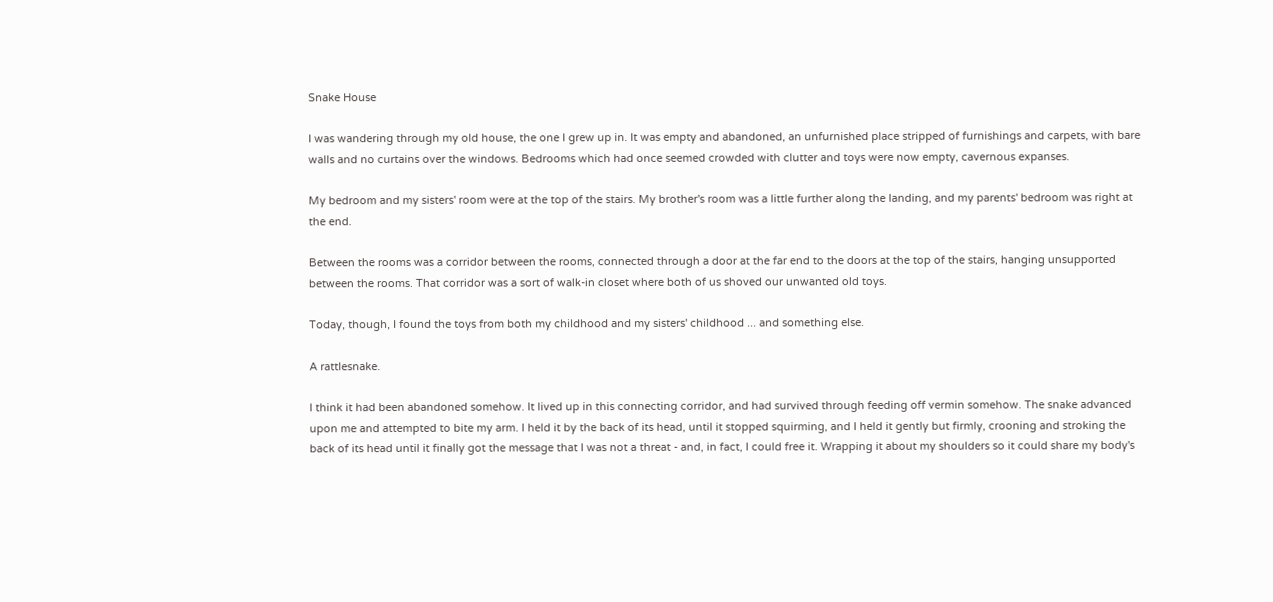Snake House

I was wandering through my old house, the one I grew up in. It was empty and abandoned, an unfurnished place stripped of furnishings and carpets, with bare walls and no curtains over the windows. Bedrooms which had once seemed crowded with clutter and toys were now empty, cavernous expanses.

My bedroom and my sisters' room were at the top of the stairs. My brother's room was a little further along the landing, and my parents' bedroom was right at the end.

Between the rooms was a corridor between the rooms, connected through a door at the far end to the doors at the top of the stairs, hanging unsupported between the rooms. That corridor was a sort of walk-in closet where both of us shoved our unwanted old toys.

Today, though, I found the toys from both my childhood and my sisters' childhood ... and something else.

A rattlesnake.

I think it had been abandoned somehow. It lived up in this connecting corridor, and had survived through feeding off vermin somehow. The snake advanced upon me and attempted to bite my arm. I held it by the back of its head, until it stopped squirming, and I held it gently but firmly, crooning and stroking the back of its head until it finally got the message that I was not a threat - and, in fact, I could free it. Wrapping it about my shoulders so it could share my body's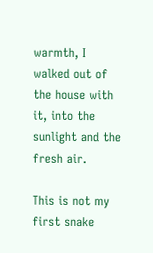warmth, I walked out of the house with it, into the sunlight and the fresh air.

This is not my first snake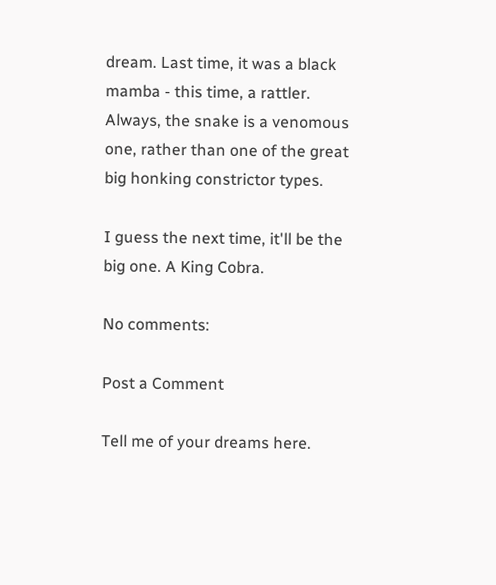dream. Last time, it was a black mamba - this time, a rattler. Always, the snake is a venomous one, rather than one of the great big honking constrictor types.

I guess the next time, it'll be the big one. A King Cobra.

No comments:

Post a Comment

Tell me of your dreams here.